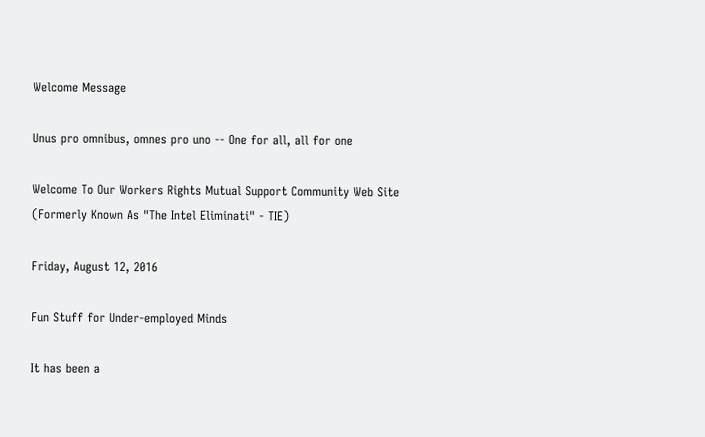Welcome Message

Unus pro omnibus, omnes pro uno -- One for all, all for one

Welcome To Our Workers Rights Mutual Support Community Web Site
(Formerly Known As "The Intel Eliminati" - TIE)

Friday, August 12, 2016

Fun Stuff for Under-employed Minds

It has been a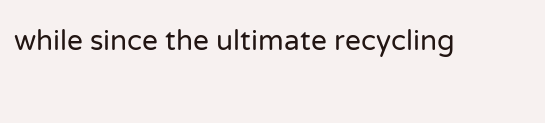while since the ultimate recycling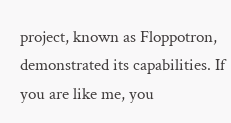project, known as Floppotron, demonstrated its capabilities. If you are like me, you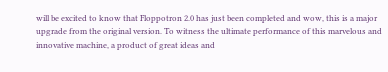will be excited to know that Floppotron 2.0 has just been completed and wow, this is a major upgrade from the original version. To witness the ultimate performance of this marvelous and innovative machine, a product of great ideas and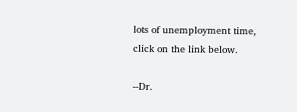lots of unemployment time, click on the link below.

--Dr.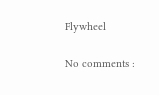Flywheel

No comments :